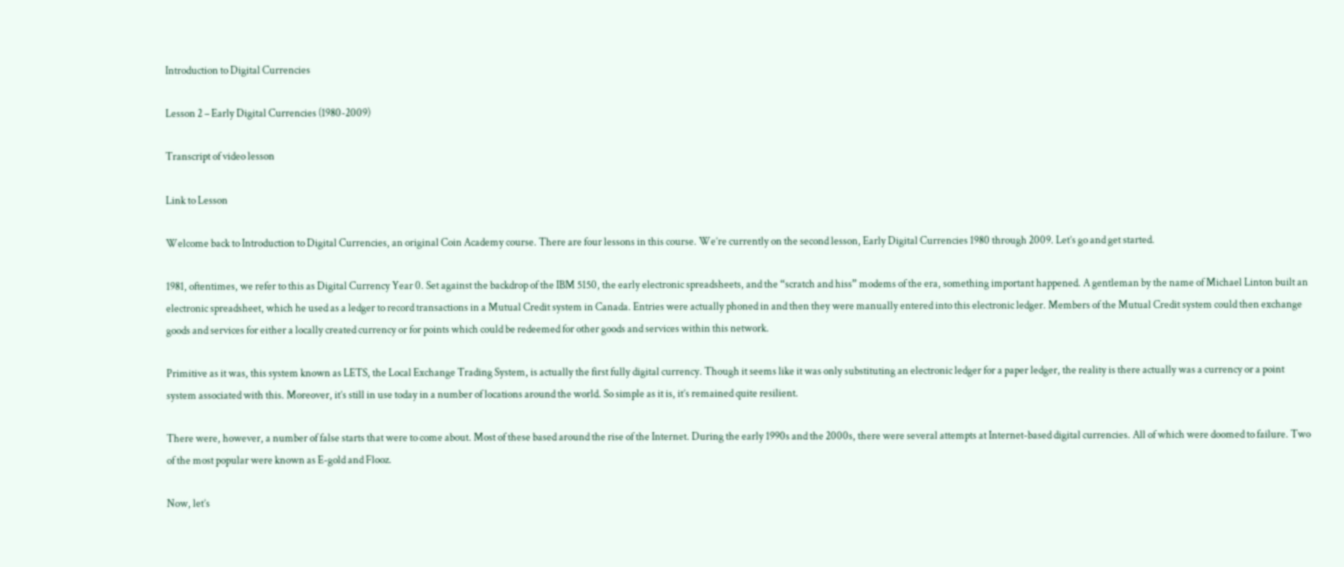Introduction to Digital Currencies

Lesson 2 – Early Digital Currencies (1980-2009)

Transcript of video lesson

Link to Lesson

Welcome back to Introduction to Digital Currencies, an original Coin Academy course. There are four lessons in this course. We’re currently on the second lesson, Early Digital Currencies 1980 through 2009. Let’s go and get started.

1981, oftentimes, we refer to this as Digital Currency Year 0. Set against the backdrop of the IBM 5150, the early electronic spreadsheets, and the “scratch and hiss” modems of the era, something important happened. A gentleman by the name of Michael Linton built an electronic spreadsheet, which he used as a ledger to record transactions in a Mutual Credit system in Canada. Entries were actually phoned in and then they were manually entered into this electronic ledger. Members of the Mutual Credit system could then exchange goods and services for either a locally created currency or for points which could be redeemed for other goods and services within this network.

Primitive as it was, this system known as LETS, the Local Exchange Trading System, is actually the first fully digital currency. Though it seems like it was only substituting an electronic ledger for a paper ledger, the reality is there actually was a currency or a point system associated with this. Moreover, it’s still in use today in a number of locations around the world. So simple as it is, it’s remained quite resilient.

There were, however, a number of false starts that were to come about. Most of these based around the rise of the Internet. During the early 1990s and the 2000s, there were several attempts at Internet-based digital currencies. All of which were doomed to failure. Two of the most popular were known as E-gold and Flooz.

Now, let’s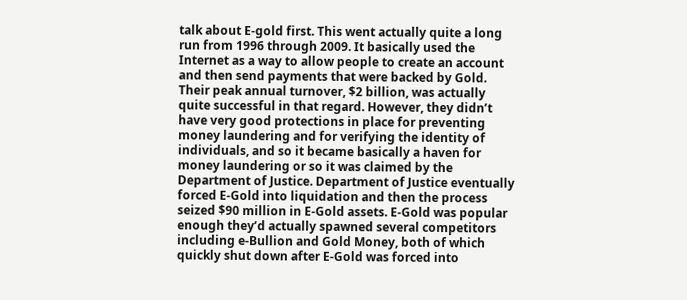talk about E-gold first. This went actually quite a long run from 1996 through 2009. It basically used the Internet as a way to allow people to create an account and then send payments that were backed by Gold. Their peak annual turnover, $2 billion, was actually quite successful in that regard. However, they didn’t have very good protections in place for preventing money laundering and for verifying the identity of individuals, and so it became basically a haven for money laundering or so it was claimed by the Department of Justice. Department of Justice eventually forced E-Gold into liquidation and then the process seized $90 million in E-Gold assets. E-Gold was popular enough they’d actually spawned several competitors including e-Bullion and Gold Money, both of which quickly shut down after E-Gold was forced into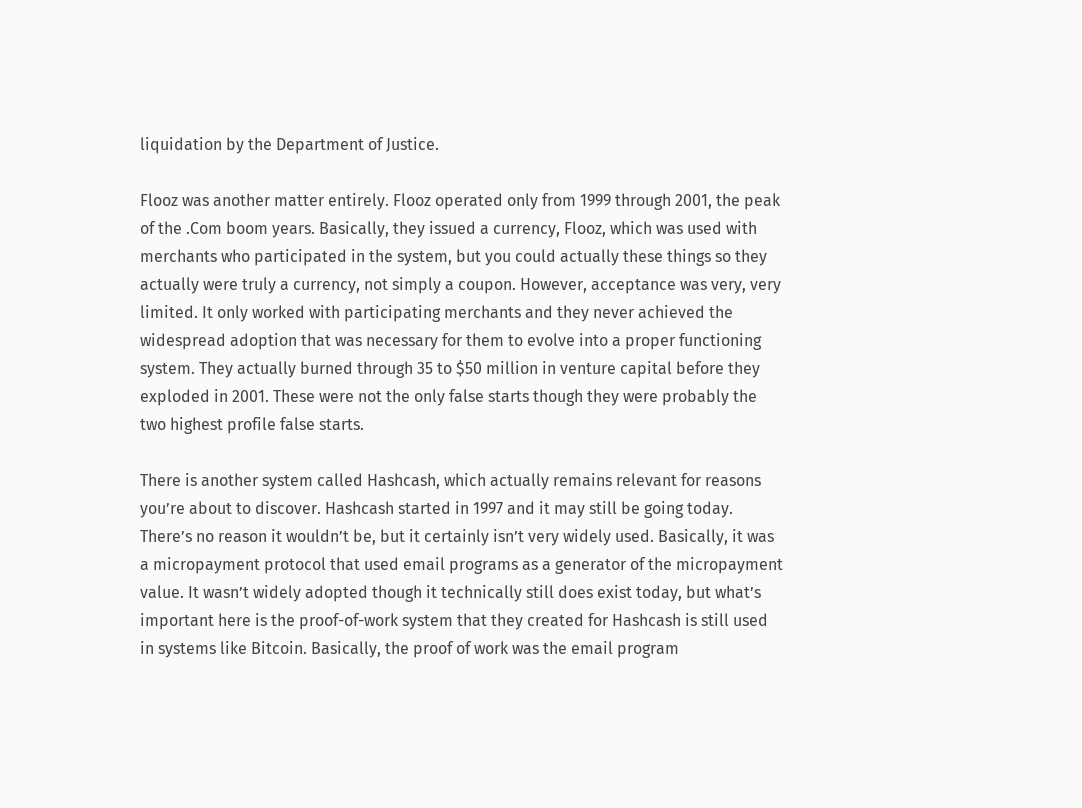liquidation by the Department of Justice.

Flooz was another matter entirely. Flooz operated only from 1999 through 2001, the peak of the .Com boom years. Basically, they issued a currency, Flooz, which was used with merchants who participated in the system, but you could actually these things so they actually were truly a currency, not simply a coupon. However, acceptance was very, very limited. It only worked with participating merchants and they never achieved the widespread adoption that was necessary for them to evolve into a proper functioning system. They actually burned through 35 to $50 million in venture capital before they exploded in 2001. These were not the only false starts though they were probably the two highest profile false starts.

There is another system called Hashcash, which actually remains relevant for reasons you’re about to discover. Hashcash started in 1997 and it may still be going today. There’s no reason it wouldn’t be, but it certainly isn’t very widely used. Basically, it was a micropayment protocol that used email programs as a generator of the micropayment value. It wasn’t widely adopted though it technically still does exist today, but what’s important here is the proof-of-work system that they created for Hashcash is still used in systems like Bitcoin. Basically, the proof of work was the email program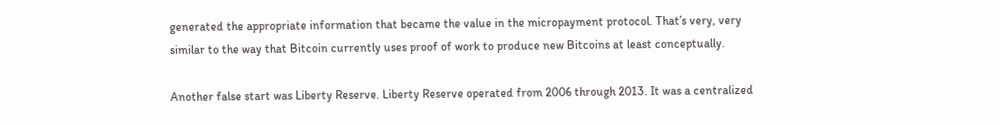generated the appropriate information that became the value in the micropayment protocol. That’s very, very similar to the way that Bitcoin currently uses proof of work to produce new Bitcoins at least conceptually.

Another false start was Liberty Reserve. Liberty Reserve operated from 2006 through 2013. It was a centralized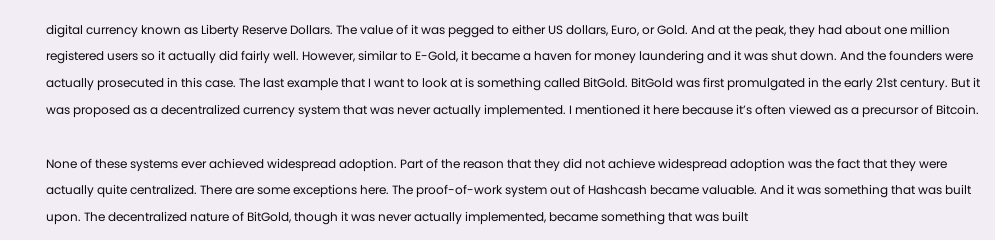digital currency known as Liberty Reserve Dollars. The value of it was pegged to either US dollars, Euro, or Gold. And at the peak, they had about one million registered users so it actually did fairly well. However, similar to E-Gold, it became a haven for money laundering and it was shut down. And the founders were actually prosecuted in this case. The last example that I want to look at is something called BitGold. BitGold was first promulgated in the early 21st century. But it was proposed as a decentralized currency system that was never actually implemented. I mentioned it here because it’s often viewed as a precursor of Bitcoin.

None of these systems ever achieved widespread adoption. Part of the reason that they did not achieve widespread adoption was the fact that they were actually quite centralized. There are some exceptions here. The proof-of-work system out of Hashcash became valuable. And it was something that was built upon. The decentralized nature of BitGold, though it was never actually implemented, became something that was built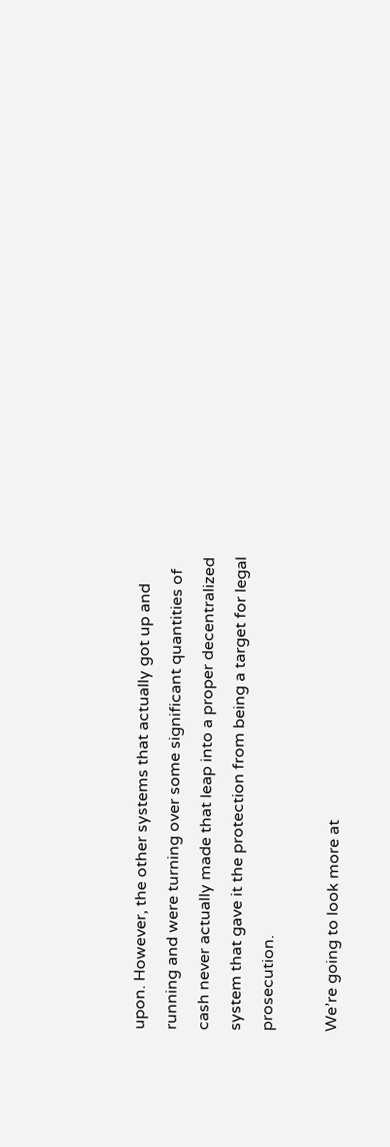upon. However, the other systems that actually got up and running and were turning over some significant quantities of cash never actually made that leap into a proper decentralized system that gave it the protection from being a target for legal prosecution.

We’re going to look more at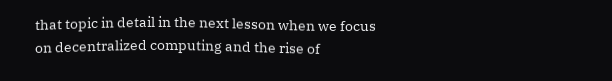that topic in detail in the next lesson when we focus on decentralized computing and the rise of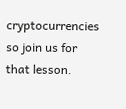cryptocurrencies so join us for that lesson.